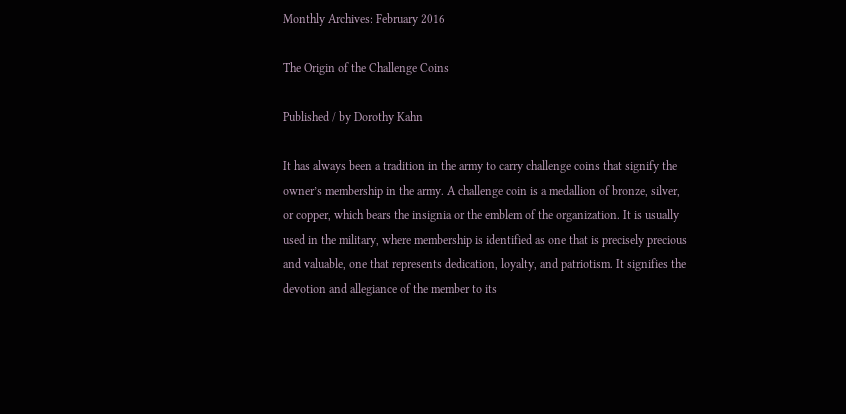Monthly Archives: February 2016

The Origin of the Challenge Coins

Published / by Dorothy Kahn

It has always been a tradition in the army to carry challenge coins that signify the owner’s membership in the army. A challenge coin is a medallion of bronze, silver, or copper, which bears the insignia or the emblem of the organization. It is usually used in the military, where membership is identified as one that is precisely precious and valuable, one that represents dedication, loyalty, and patriotism. It signifies the devotion and allegiance of the member to its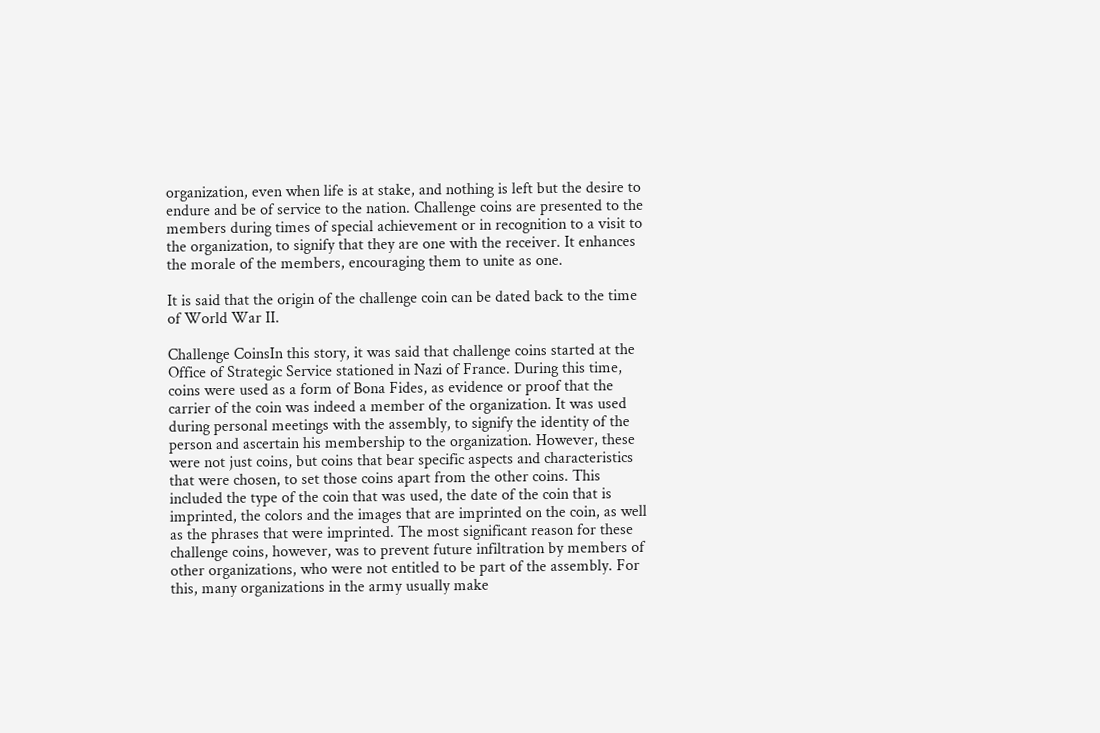organization, even when life is at stake, and nothing is left but the desire to endure and be of service to the nation. Challenge coins are presented to the members during times of special achievement or in recognition to a visit to the organization, to signify that they are one with the receiver. It enhances the morale of the members, encouraging them to unite as one.

It is said that the origin of the challenge coin can be dated back to the time of World War II.

Challenge CoinsIn this story, it was said that challenge coins started at the Office of Strategic Service stationed in Nazi of France. During this time, coins were used as a form of Bona Fides, as evidence or proof that the carrier of the coin was indeed a member of the organization. It was used during personal meetings with the assembly, to signify the identity of the person and ascertain his membership to the organization. However, these were not just coins, but coins that bear specific aspects and characteristics that were chosen, to set those coins apart from the other coins. This included the type of the coin that was used, the date of the coin that is imprinted, the colors and the images that are imprinted on the coin, as well as the phrases that were imprinted. The most significant reason for these challenge coins, however, was to prevent future infiltration by members of other organizations, who were not entitled to be part of the assembly. For this, many organizations in the army usually make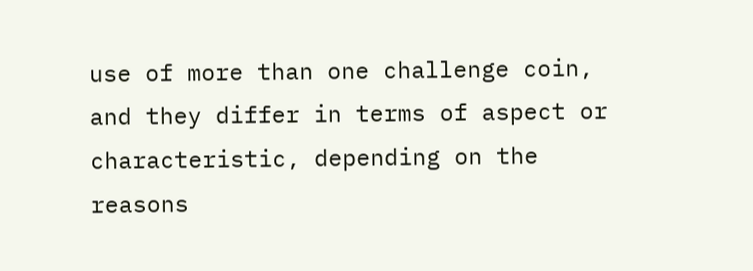use of more than one challenge coin, and they differ in terms of aspect or characteristic, depending on the reasons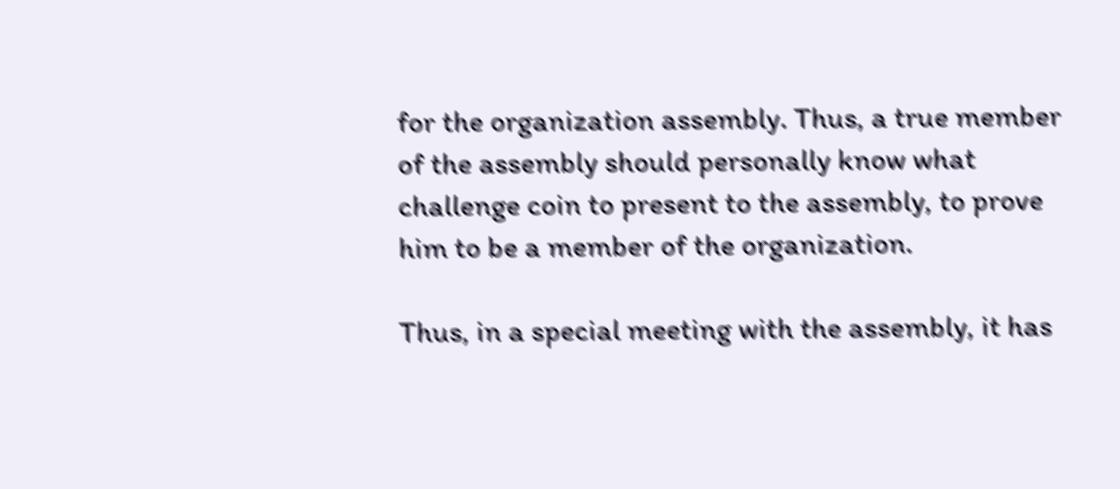for the organization assembly. Thus, a true member of the assembly should personally know what challenge coin to present to the assembly, to prove him to be a member of the organization.

Thus, in a special meeting with the assembly, it has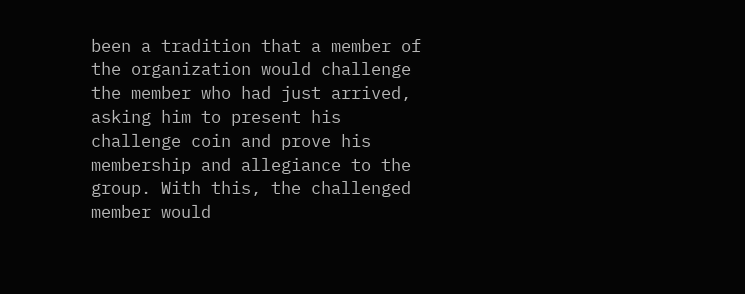been a tradition that a member of the organization would challenge the member who had just arrived, asking him to present his challenge coin and prove his membership and allegiance to the group. With this, the challenged member would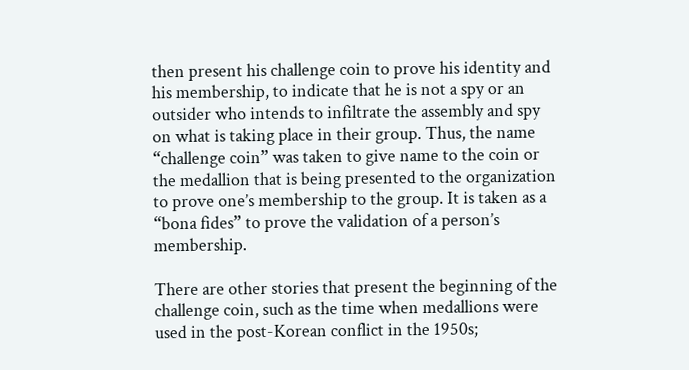then present his challenge coin to prove his identity and his membership, to indicate that he is not a spy or an outsider who intends to infiltrate the assembly and spy on what is taking place in their group. Thus, the name “challenge coin” was taken to give name to the coin or the medallion that is being presented to the organization to prove one’s membership to the group. It is taken as a “bona fides” to prove the validation of a person’s membership.

There are other stories that present the beginning of the challenge coin, such as the time when medallions were used in the post-Korean conflict in the 1950s;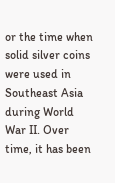or the time when solid silver coins were used in Southeast Asia during World War II. Over time, it has been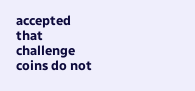accepted that challenge coins do not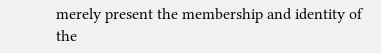merely present the membership and identity of the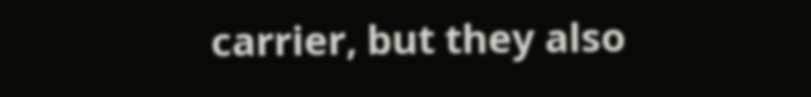carrier, but they also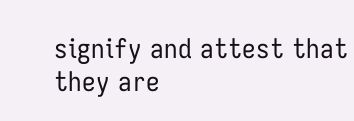signify and attest that they are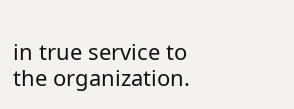in true service to the organization.